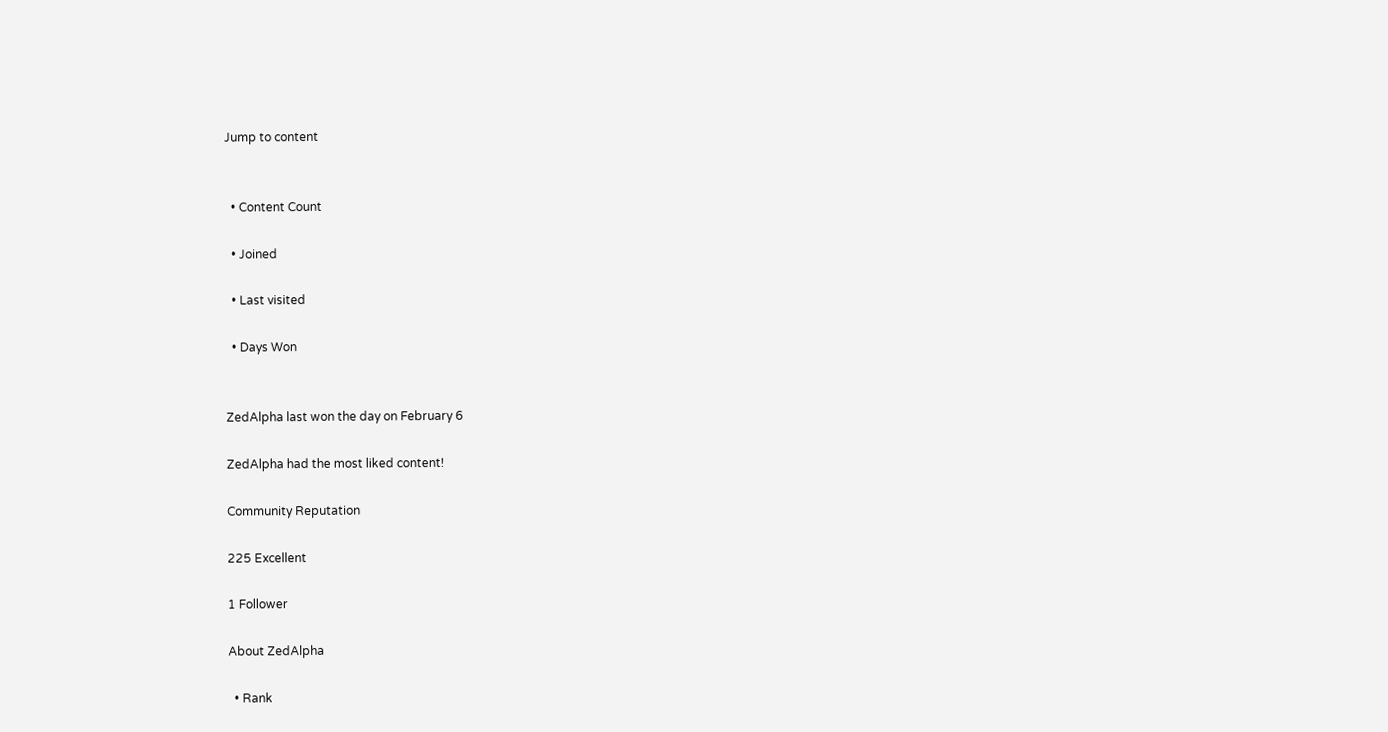Jump to content


  • Content Count

  • Joined

  • Last visited

  • Days Won


ZedAlpha last won the day on February 6

ZedAlpha had the most liked content!

Community Reputation

225 Excellent

1 Follower

About ZedAlpha

  • Rank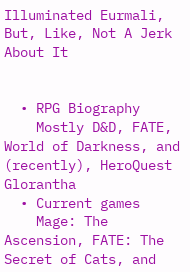Illuminated Eurmali, But, Like, Not A Jerk About It


  • RPG Biography
    Mostly D&D, FATE, World of Darkness, and (recently), HeroQuest Glorantha
  • Current games
    Mage: The Ascension, FATE: The Secret of Cats, and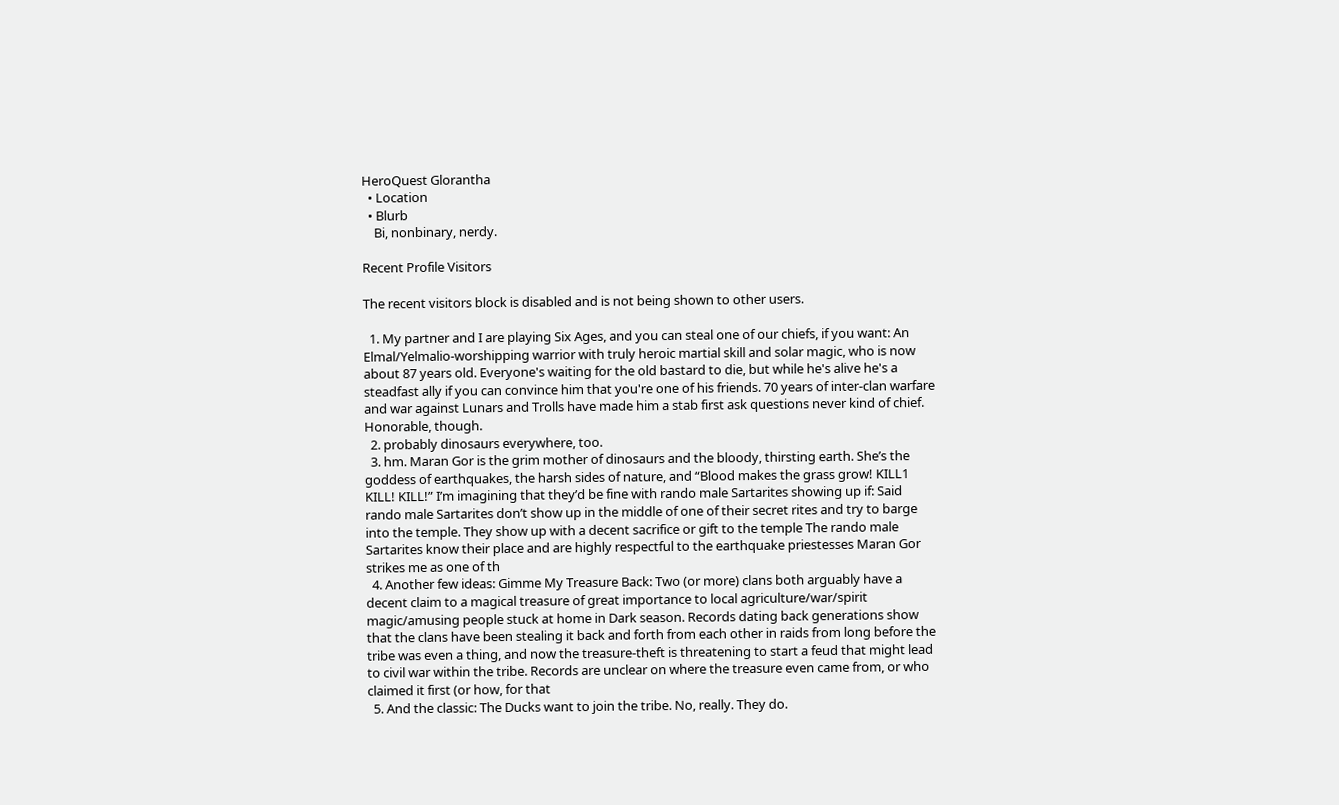HeroQuest Glorantha
  • Location
  • Blurb
    Bi, nonbinary, nerdy.

Recent Profile Visitors

The recent visitors block is disabled and is not being shown to other users.

  1. My partner and I are playing Six Ages, and you can steal one of our chiefs, if you want: An Elmal/Yelmalio-worshipping warrior with truly heroic martial skill and solar magic, who is now about 87 years old. Everyone's waiting for the old bastard to die, but while he's alive he's a steadfast ally if you can convince him that you're one of his friends. 70 years of inter-clan warfare and war against Lunars and Trolls have made him a stab first ask questions never kind of chief. Honorable, though.
  2. probably dinosaurs everywhere, too.
  3. hm. Maran Gor is the grim mother of dinosaurs and the bloody, thirsting earth. She’s the goddess of earthquakes, the harsh sides of nature, and “Blood makes the grass grow! KILL1 KILL! KILL!” I’m imagining that they’d be fine with rando male Sartarites showing up if: Said rando male Sartarites don’t show up in the middle of one of their secret rites and try to barge into the temple. They show up with a decent sacrifice or gift to the temple The rando male Sartarites know their place and are highly respectful to the earthquake priestesses Maran Gor strikes me as one of th
  4. Another few ideas: Gimme My Treasure Back: Two (or more) clans both arguably have a decent claim to a magical treasure of great importance to local agriculture/war/spirit magic/amusing people stuck at home in Dark season. Records dating back generations show that the clans have been stealing it back and forth from each other in raids from long before the tribe was even a thing, and now the treasure-theft is threatening to start a feud that might lead to civil war within the tribe. Records are unclear on where the treasure even came from, or who claimed it first (or how, for that
  5. And the classic: The Ducks want to join the tribe. No, really. They do.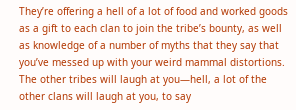They’re offering a hell of a lot of food and worked goods as a gift to each clan to join the tribe’s bounty, as well as knowledge of a number of myths that they say that you’ve messed up with your weird mammal distortions. The other tribes will laugh at you—hell, a lot of the other clans will laugh at you, to say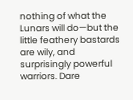nothing of what the Lunars will do—but the little feathery bastards are wily, and surprisingly powerful warriors. Dare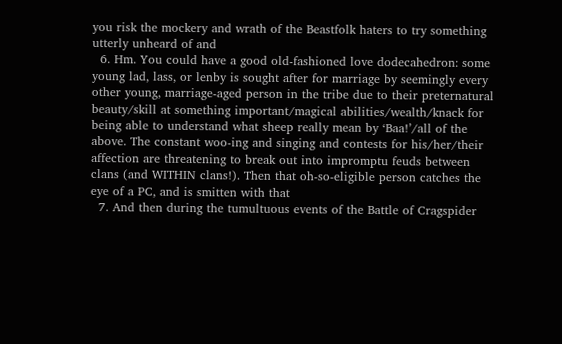you risk the mockery and wrath of the Beastfolk haters to try something utterly unheard of and
  6. Hm. You could have a good old-fashioned love dodecahedron: some young lad, lass, or lenby is sought after for marriage by seemingly every other young, marriage-aged person in the tribe due to their preternatural beauty/skill at something important/magical abilities/wealth/knack for being able to understand what sheep really mean by ‘Baa!’/all of the above. The constant woo-ing and singing and contests for his/her/their affection are threatening to break out into impromptu feuds between clans (and WITHIN clans!). Then that oh-so-eligible person catches the eye of a PC, and is smitten with that
  7. And then during the tumultuous events of the Battle of Cragspider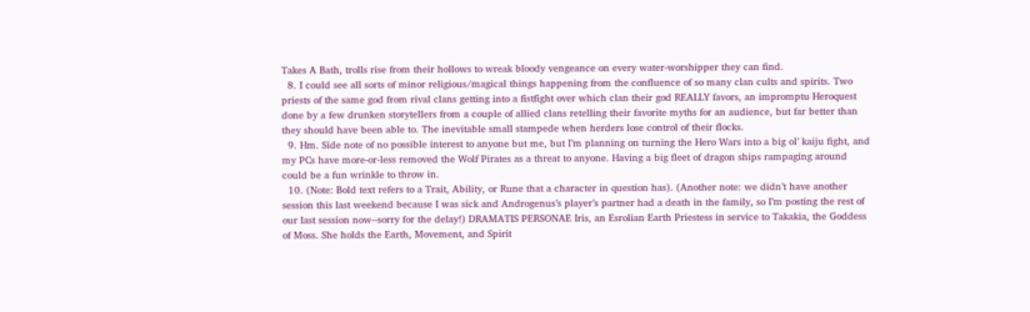Takes A Bath, trolls rise from their hollows to wreak bloody vengeance on every water-worshipper they can find.
  8. I could see all sorts of minor religious/magical things happening from the confluence of so many clan cults and spirits. Two priests of the same god from rival clans getting into a fistfight over which clan their god REALLY favors, an impromptu Heroquest done by a few drunken storytellers from a couple of allied clans retelling their favorite myths for an audience, but far better than they should have been able to. The inevitable small stampede when herders lose control of their flocks.
  9. Hm. Side note of no possible interest to anyone but me, but I’m planning on turning the Hero Wars into a big ol’ kaiju fight, and my PCs have more-or-less removed the Wolf Pirates as a threat to anyone. Having a big fleet of dragon ships rampaging around could be a fun wrinkle to throw in.
  10. (Note: Bold text refers to a Trait, Ability, or Rune that a character in question has). (Another note: we didn’t have another session this last weekend because I was sick and Androgenus’s player’s partner had a death in the family, so I’m posting the rest of our last session now--sorry for the delay!) DRAMATIS PERSONAE Iris, an Esrolian Earth Priestess in service to Takakia, the Goddess of Moss. She holds the Earth, Movement, and Spirit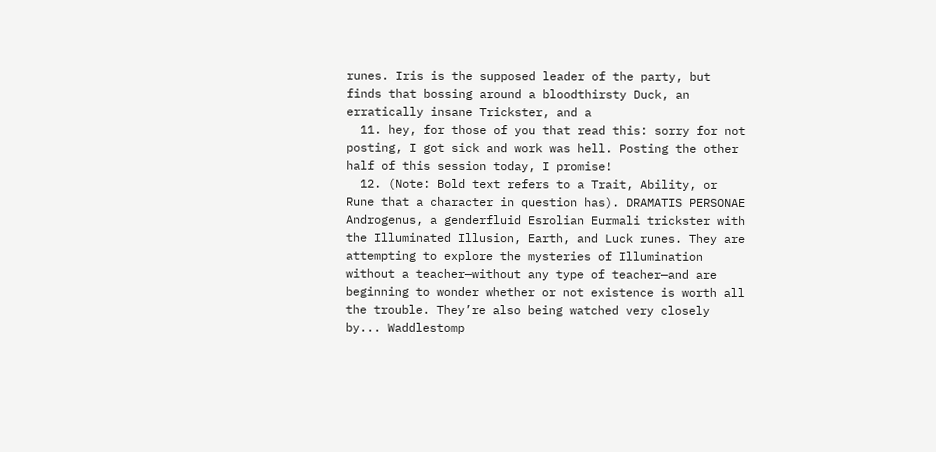runes. Iris is the supposed leader of the party, but finds that bossing around a bloodthirsty Duck, an erratically insane Trickster, and a
  11. hey, for those of you that read this: sorry for not posting, I got sick and work was hell. Posting the other half of this session today, I promise!
  12. (Note: Bold text refers to a Trait, Ability, or Rune that a character in question has). DRAMATIS PERSONAE Androgenus, a genderfluid Esrolian Eurmali trickster with the Illuminated Illusion, Earth, and Luck runes. They are attempting to explore the mysteries of Illumination without a teacher—without any type of teacher—and are beginning to wonder whether or not existence is worth all the trouble. They’re also being watched very closely by... Waddlestomp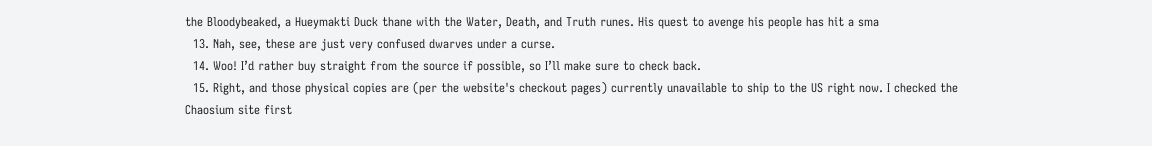the Bloodybeaked, a Hueymakti Duck thane with the Water, Death, and Truth runes. His quest to avenge his people has hit a sma
  13. Nah, see, these are just very confused dwarves under a curse.
  14. Woo! I’d rather buy straight from the source if possible, so I’ll make sure to check back.
  15. Right, and those physical copies are (per the website's checkout pages) currently unavailable to ship to the US right now. I checked the Chaosium site first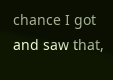chance I got and saw that,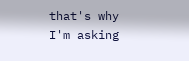that's why I'm asking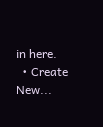in here.
  • Create New...